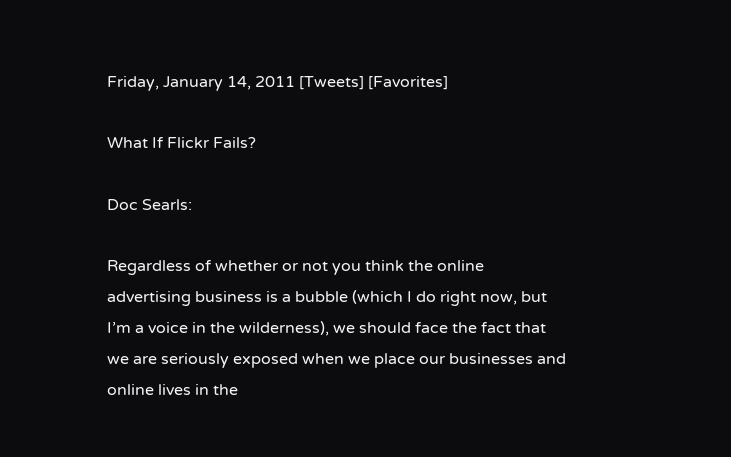Friday, January 14, 2011 [Tweets] [Favorites]

What If Flickr Fails?

Doc Searls:

Regardless of whether or not you think the online advertising business is a bubble (which I do right now, but I’m a voice in the wilderness), we should face the fact that we are seriously exposed when we place our businesses and online lives in the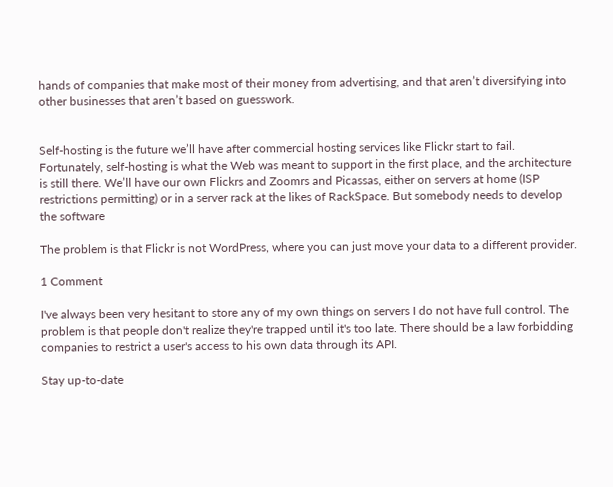hands of companies that make most of their money from advertising, and that aren’t diversifying into other businesses that aren’t based on guesswork.


Self-hosting is the future we’ll have after commercial hosting services like Flickr start to fail. Fortunately, self-hosting is what the Web was meant to support in the first place, and the architecture is still there. We’ll have our own Flickrs and Zoomrs and Picassas, either on servers at home (ISP restrictions permitting) or in a server rack at the likes of RackSpace. But somebody needs to develop the software

The problem is that Flickr is not WordPress, where you can just move your data to a different provider.

1 Comment

I've always been very hesitant to store any of my own things on servers I do not have full control. The problem is that people don't realize they're trapped until it's too late. There should be a law forbidding companies to restrict a user's access to his own data through its API.

Stay up-to-date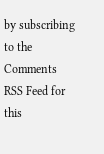by subscribing to the Comments RSS Feed for this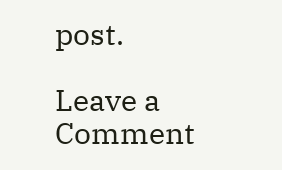post.

Leave a Comment